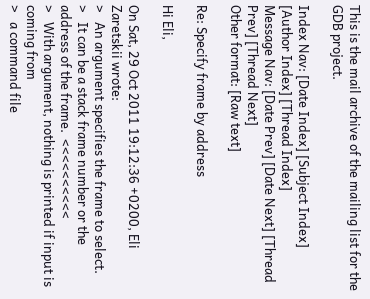This is the mail archive of the mailing list for the GDB project.

Index Nav: [Date Index] [Subject Index] [Author Index] [Thread Index]
Message Nav: [Date Prev] [Date Next] [Thread Prev] [Thread Next]
Other format: [Raw text]

Re: Specify frame by address

Hi Eli,

On Sat, 29 Oct 2011 19:12:36 +0200, Eli Zaretskii wrote:
>   An argument specifies the frame to select.
>   It can be a stack frame number or the address of the frame.  <<<<<<<<<<
>   With argument, nothing is printed if input is coming from
>   a command file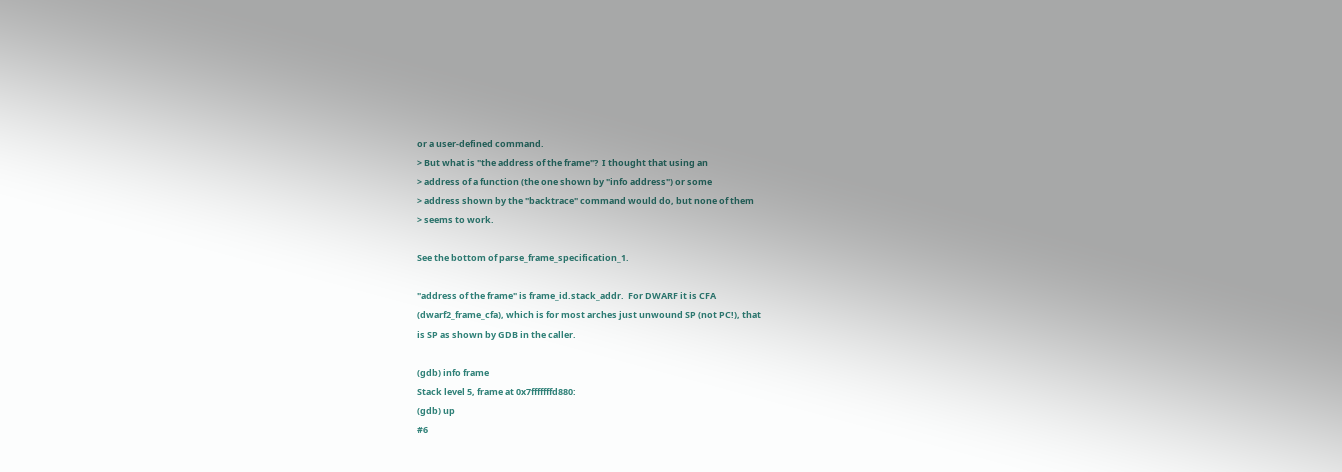or a user-defined command.
> But what is "the address of the frame"?  I thought that using an
> address of a function (the one shown by "info address") or some
> address shown by the "backtrace" command would do, but none of them
> seems to work.

See the bottom of parse_frame_specification_1.

"address of the frame" is frame_id.stack_addr.  For DWARF it is CFA
(dwarf2_frame_cfa), which is for most arches just unwound SP (not PC!), that
is SP as shown by GDB in the caller.

(gdb) info frame
Stack level 5, frame at 0x7fffffffd880:
(gdb) up
#6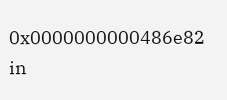0x0000000000486e82 in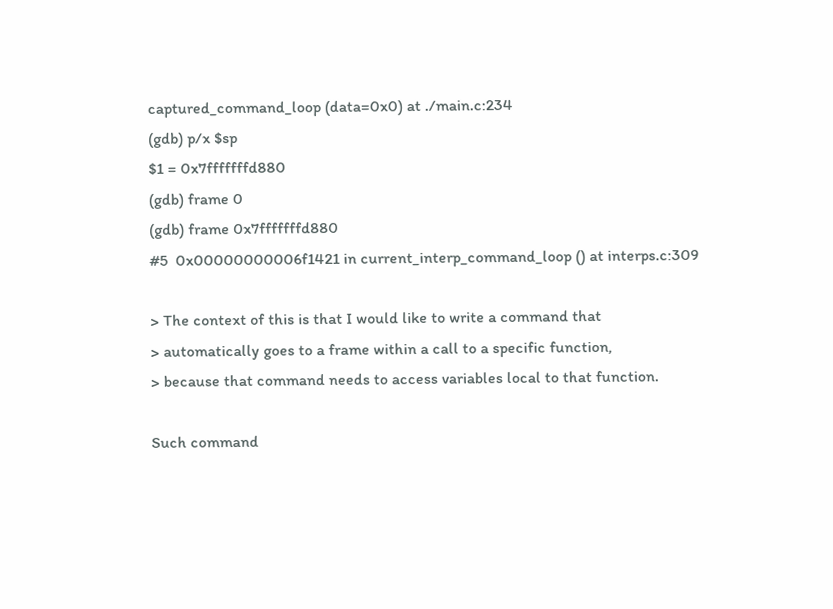captured_command_loop (data=0x0) at ./main.c:234
(gdb) p/x $sp
$1 = 0x7fffffffd880
(gdb) frame 0
(gdb) frame 0x7fffffffd880
#5  0x00000000006f1421 in current_interp_command_loop () at interps.c:309

> The context of this is that I would like to write a command that
> automatically goes to a frame within a call to a specific function,
> because that command needs to access variables local to that function.

Such command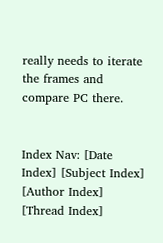really needs to iterate the frames and compare PC there.


Index Nav: [Date Index] [Subject Index] [Author Index] [Thread Index]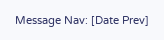Message Nav: [Date Prev]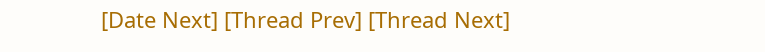[Date Next] [Thread Prev] [Thread Next]